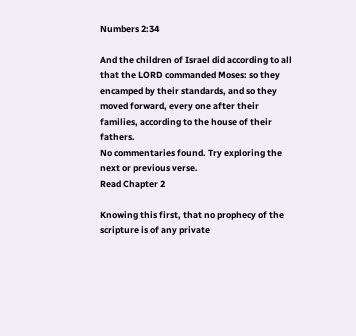Numbers 2:34

And the children of Israel did according to all that the LORD commanded Moses: so they encamped by their standards, and so they moved forward, every one after their families, according to the house of their fathers.
No commentaries found. Try exploring the next or previous verse.
Read Chapter 2

Knowing this first, that no prophecy of the scripture is of any private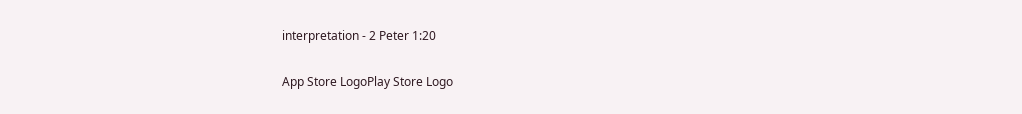interpretation - 2 Peter 1:20

App Store LogoPlay Store Logo